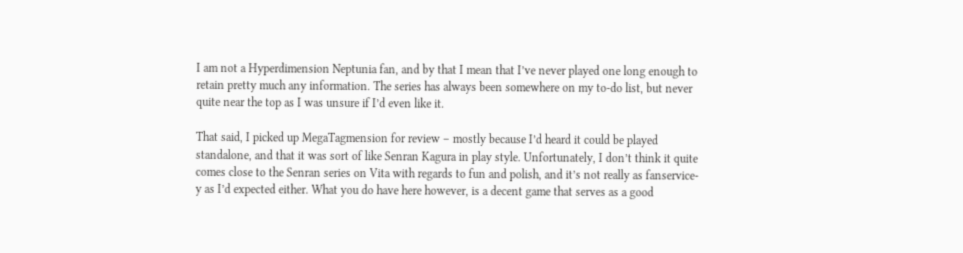I am not a Hyperdimension Neptunia fan, and by that I mean that I’ve never played one long enough to retain pretty much any information. The series has always been somewhere on my to-do list, but never quite near the top as I was unsure if I’d even like it.

That said, I picked up MegaTagmension for review – mostly because I’d heard it could be played standalone, and that it was sort of like Senran Kagura in play style. Unfortunately, I don’t think it quite comes close to the Senran series on Vita with regards to fun and polish, and it’s not really as fanservice-y as I’d expected either. What you do have here however, is a decent game that serves as a good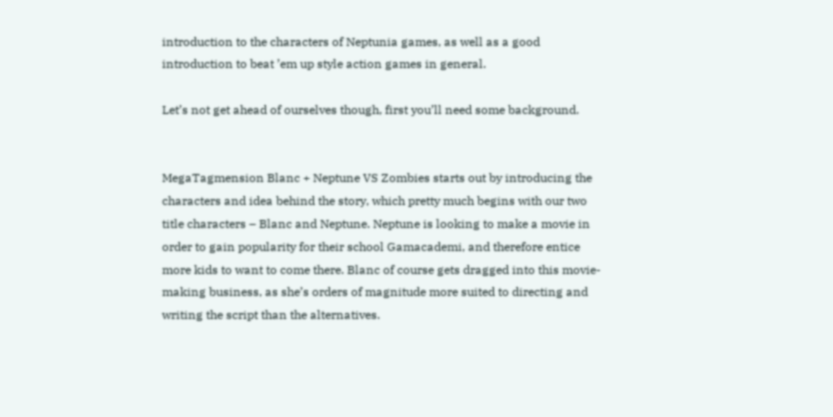introduction to the characters of Neptunia games, as well as a good introduction to beat ’em up style action games in general.

Let’s not get ahead of ourselves though, first you’ll need some background.


MegaTagmension Blanc + Neptune VS Zombies starts out by introducing the characters and idea behind the story, which pretty much begins with our two title characters – Blanc and Neptune. Neptune is looking to make a movie in order to gain popularity for their school Gamacademi, and therefore entice more kids to want to come there. Blanc of course gets dragged into this movie-making business, as she’s orders of magnitude more suited to directing and writing the script than the alternatives.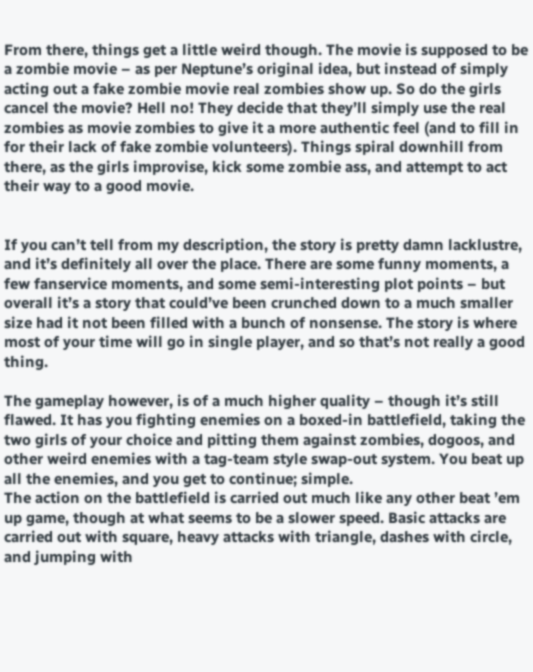From there, things get a little weird though. The movie is supposed to be a zombie movie – as per Neptune’s original idea, but instead of simply acting out a fake zombie movie real zombies show up. So do the girls cancel the movie? Hell no! They decide that they’ll simply use the real zombies as movie zombies to give it a more authentic feel (and to fill in for their lack of fake zombie volunteers). Things spiral downhill from there, as the girls improvise, kick some zombie ass, and attempt to act their way to a good movie.


If you can’t tell from my description, the story is pretty damn lacklustre, and it’s definitely all over the place. There are some funny moments, a few fanservice moments, and some semi-interesting plot points – but overall it’s a story that could’ve been crunched down to a much smaller size had it not been filled with a bunch of nonsense. The story is where most of your time will go in single player, and so that’s not really a good thing.

The gameplay however, is of a much higher quality – though it’s still flawed. It has you fighting enemies on a boxed-in battlefield, taking the two girls of your choice and pitting them against zombies, dogoos, and other weird enemies with a tag-team style swap-out system. You beat up all the enemies, and you get to continue; simple.
The action on the battlefield is carried out much like any other beat ’em up game, though at what seems to be a slower speed. Basic attacks are carried out with square, heavy attacks with triangle, dashes with circle, and jumping with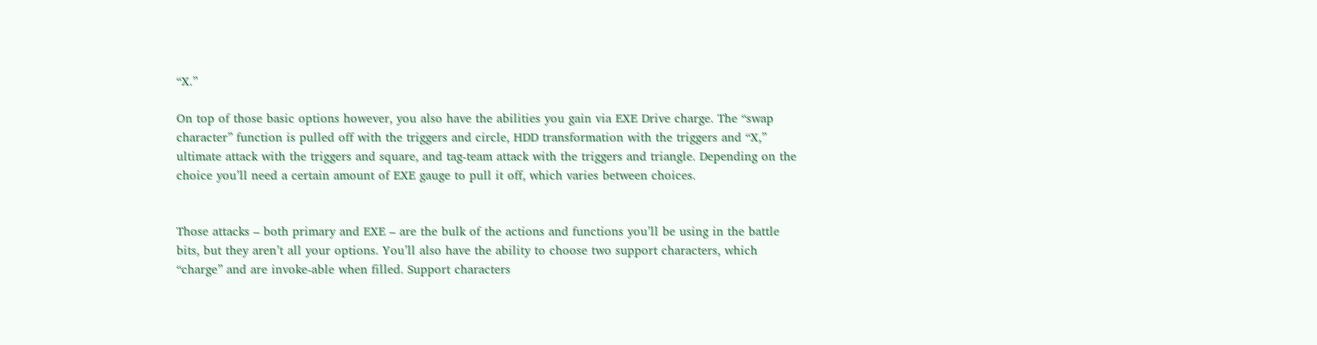“X.”

On top of those basic options however, you also have the abilities you gain via EXE Drive charge. The “swap character” function is pulled off with the triggers and circle, HDD transformation with the triggers and “X,” ultimate attack with the triggers and square, and tag-team attack with the triggers and triangle. Depending on the choice you’ll need a certain amount of EXE gauge to pull it off, which varies between choices.


Those attacks – both primary and EXE – are the bulk of the actions and functions you’ll be using in the battle bits, but they aren’t all your options. You’ll also have the ability to choose two support characters, which “charge” and are invoke-able when filled. Support characters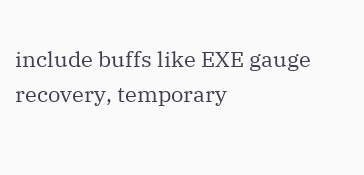include buffs like EXE gauge recovery, temporary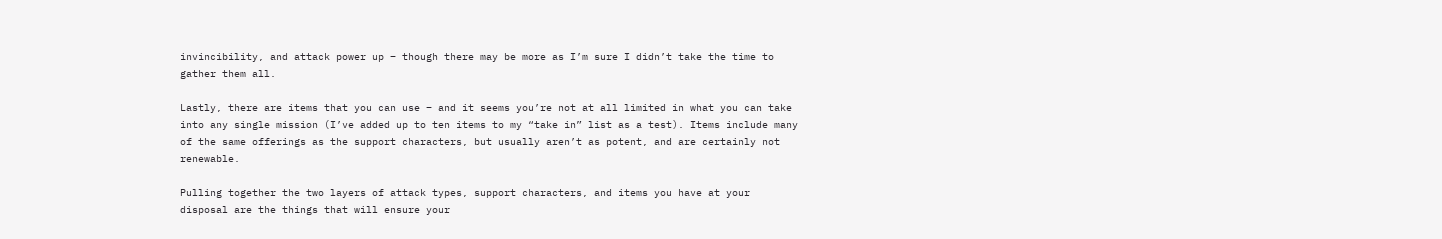invincibility, and attack power up – though there may be more as I’m sure I didn’t take the time to gather them all.

Lastly, there are items that you can use – and it seems you’re not at all limited in what you can take into any single mission (I’ve added up to ten items to my “take in” list as a test). Items include many of the same offerings as the support characters, but usually aren’t as potent, and are certainly not renewable.

Pulling together the two layers of attack types, support characters, and items you have at your disposal are the things that will ensure your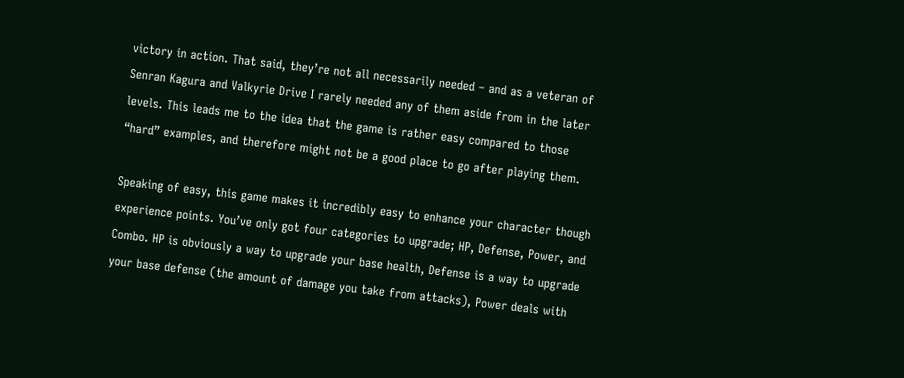victory in action. That said, they’re not all necessarily needed – and as a veteran of Senran Kagura and Valkyrie Drive I rarely needed any of them aside from in the later levels. This leads me to the idea that the game is rather easy compared to those “hard” examples, and therefore might not be a good place to go after playing them.

Speaking of easy, this game makes it incredibly easy to enhance your character though experience points. You’ve only got four categories to upgrade; HP, Defense, Power, and Combo. HP is obviously a way to upgrade your base health, Defense is a way to upgrade your base defense (the amount of damage you take from attacks), Power deals with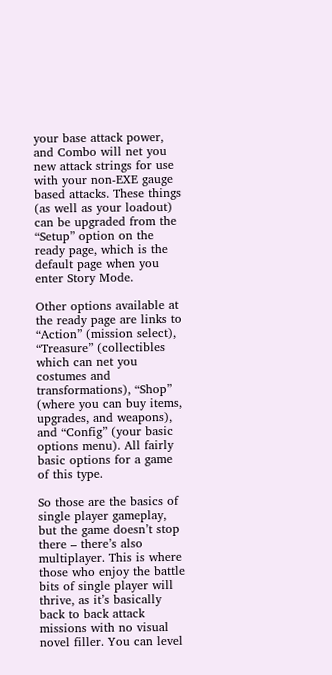your base attack power, and Combo will net you new attack strings for use with your non-EXE gauge based attacks. These things (as well as your loadout) can be upgraded from the “Setup” option on the ready page, which is the default page when you enter Story Mode.

Other options available at the ready page are links to “Action” (mission select), “Treasure” (collectibles which can net you costumes and transformations), “Shop” (where you can buy items, upgrades, and weapons), and “Config” (your basic options menu). All fairly basic options for a game of this type.

So those are the basics of single player gameplay, but the game doesn’t stop there – there’s also multiplayer. This is where those who enjoy the battle bits of single player will thrive, as it’s basically back to back attack missions with no visual novel filler. You can level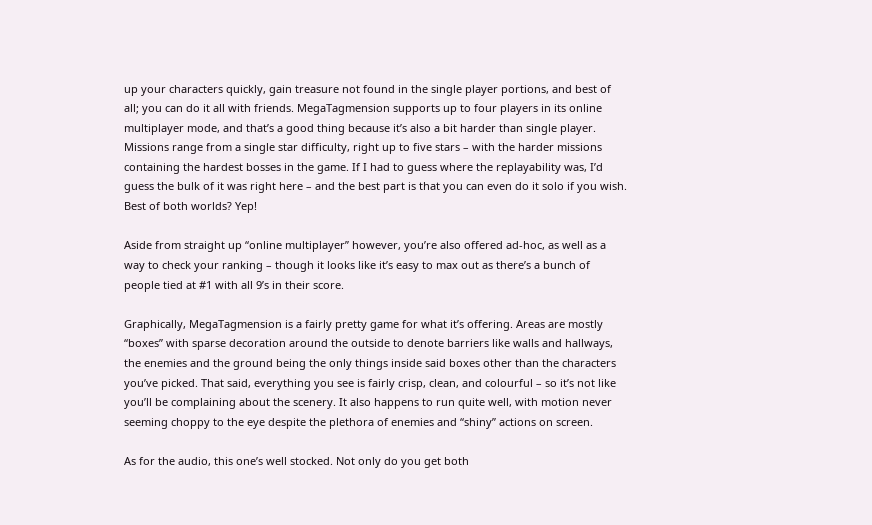up your characters quickly, gain treasure not found in the single player portions, and best of all; you can do it all with friends. MegaTagmension supports up to four players in its online multiplayer mode, and that’s a good thing because it’s also a bit harder than single player. Missions range from a single star difficulty, right up to five stars – with the harder missions containing the hardest bosses in the game. If I had to guess where the replayability was, I’d guess the bulk of it was right here – and the best part is that you can even do it solo if you wish. Best of both worlds? Yep!

Aside from straight up “online multiplayer” however, you’re also offered ad-hoc, as well as a way to check your ranking – though it looks like it’s easy to max out as there’s a bunch of people tied at #1 with all 9’s in their score.

Graphically, MegaTagmension is a fairly pretty game for what it’s offering. Areas are mostly “boxes” with sparse decoration around the outside to denote barriers like walls and hallways, the enemies and the ground being the only things inside said boxes other than the characters you’ve picked. That said, everything you see is fairly crisp, clean, and colourful – so it’s not like you’ll be complaining about the scenery. It also happens to run quite well, with motion never seeming choppy to the eye despite the plethora of enemies and “shiny” actions on screen.

As for the audio, this one’s well stocked. Not only do you get both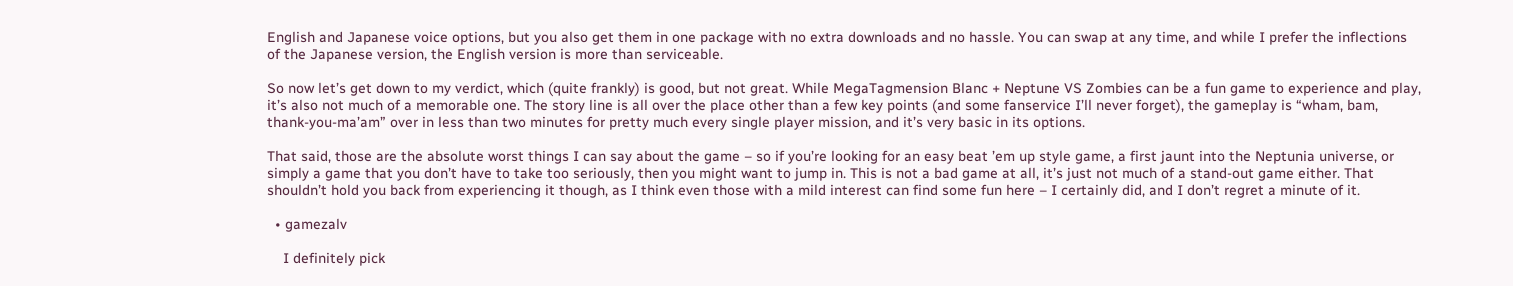English and Japanese voice options, but you also get them in one package with no extra downloads and no hassle. You can swap at any time, and while I prefer the inflections of the Japanese version, the English version is more than serviceable.

So now let’s get down to my verdict, which (quite frankly) is good, but not great. While MegaTagmension Blanc + Neptune VS Zombies can be a fun game to experience and play, it’s also not much of a memorable one. The story line is all over the place other than a few key points (and some fanservice I’ll never forget), the gameplay is “wham, bam, thank-you-ma’am” over in less than two minutes for pretty much every single player mission, and it’s very basic in its options.

That said, those are the absolute worst things I can say about the game – so if you’re looking for an easy beat ’em up style game, a first jaunt into the Neptunia universe, or simply a game that you don’t have to take too seriously, then you might want to jump in. This is not a bad game at all, it’s just not much of a stand-out game either. That shouldn’t hold you back from experiencing it though, as I think even those with a mild interest can find some fun here – I certainly did, and I don’t regret a minute of it.

  • gamezalv

    I definitely pick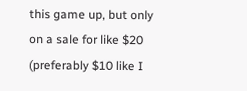this game up, but only on a sale for like $20 (preferably $10 like I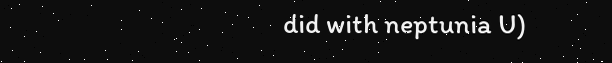did with neptunia U)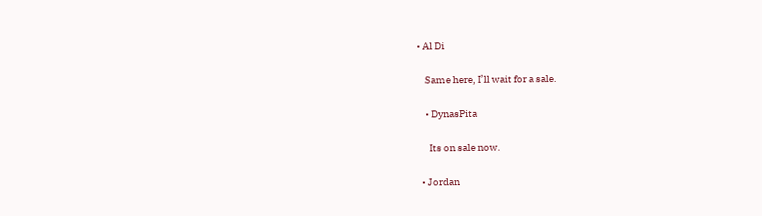• Al Di

    Same here, I’ll wait for a sale.

    • DynasPita

      Its on sale now.

  • Jordan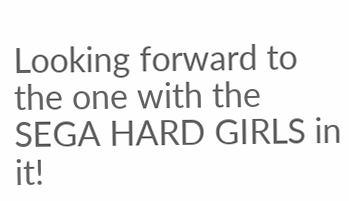Looking forward to the one with the SEGA HARD GIRLS in it!